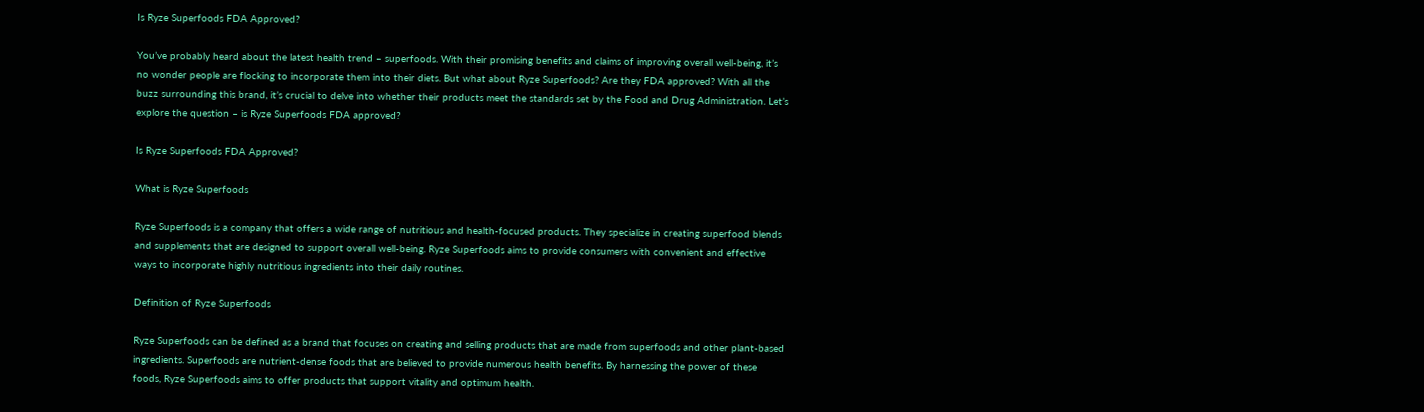Is Ryze Superfoods FDA Approved?

You’ve probably heard about the latest health trend – superfoods. With their promising benefits and claims of improving overall well-being, it’s no wonder people are flocking to incorporate them into their diets. But what about Ryze Superfoods? Are they FDA approved? With all the buzz surrounding this brand, it’s crucial to delve into whether their products meet the standards set by the Food and Drug Administration. Let’s explore the question – is Ryze Superfoods FDA approved?

Is Ryze Superfoods FDA Approved?

What is Ryze Superfoods

Ryze Superfoods is a company that offers a wide range of nutritious and health-focused products. They specialize in creating superfood blends and supplements that are designed to support overall well-being. Ryze Superfoods aims to provide consumers with convenient and effective ways to incorporate highly nutritious ingredients into their daily routines.

Definition of Ryze Superfoods

Ryze Superfoods can be defined as a brand that focuses on creating and selling products that are made from superfoods and other plant-based ingredients. Superfoods are nutrient-dense foods that are believed to provide numerous health benefits. By harnessing the power of these foods, Ryze Superfoods aims to offer products that support vitality and optimum health.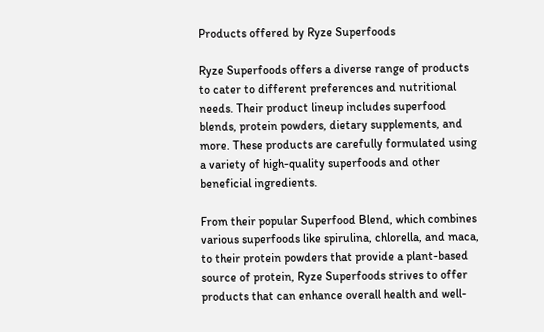Products offered by Ryze Superfoods

Ryze Superfoods offers a diverse range of products to cater to different preferences and nutritional needs. Their product lineup includes superfood blends, protein powders, dietary supplements, and more. These products are carefully formulated using a variety of high-quality superfoods and other beneficial ingredients.

From their popular Superfood Blend, which combines various superfoods like spirulina, chlorella, and maca, to their protein powders that provide a plant-based source of protein, Ryze Superfoods strives to offer products that can enhance overall health and well-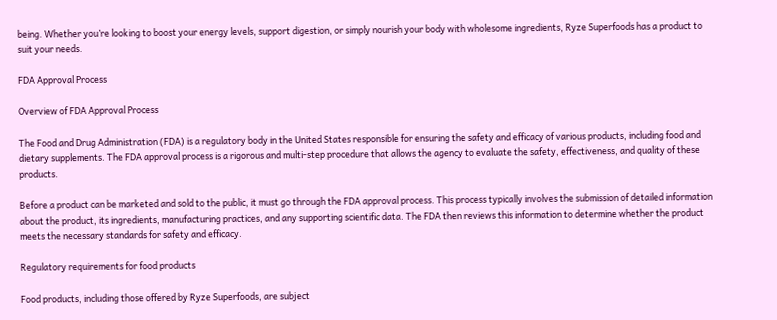being. Whether you’re looking to boost your energy levels, support digestion, or simply nourish your body with wholesome ingredients, Ryze Superfoods has a product to suit your needs.

FDA Approval Process

Overview of FDA Approval Process

The Food and Drug Administration (FDA) is a regulatory body in the United States responsible for ensuring the safety and efficacy of various products, including food and dietary supplements. The FDA approval process is a rigorous and multi-step procedure that allows the agency to evaluate the safety, effectiveness, and quality of these products.

Before a product can be marketed and sold to the public, it must go through the FDA approval process. This process typically involves the submission of detailed information about the product, its ingredients, manufacturing practices, and any supporting scientific data. The FDA then reviews this information to determine whether the product meets the necessary standards for safety and efficacy.

Regulatory requirements for food products

Food products, including those offered by Ryze Superfoods, are subject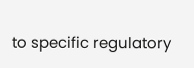to specific regulatory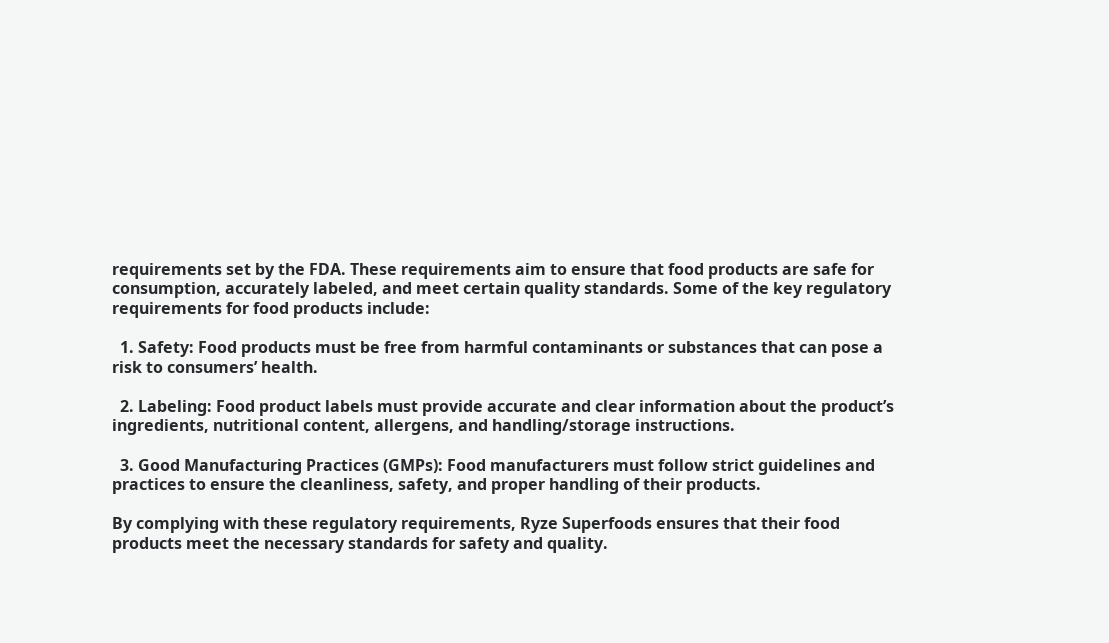requirements set by the FDA. These requirements aim to ensure that food products are safe for consumption, accurately labeled, and meet certain quality standards. Some of the key regulatory requirements for food products include:

  1. Safety: Food products must be free from harmful contaminants or substances that can pose a risk to consumers’ health.

  2. Labeling: Food product labels must provide accurate and clear information about the product’s ingredients, nutritional content, allergens, and handling/storage instructions.

  3. Good Manufacturing Practices (GMPs): Food manufacturers must follow strict guidelines and practices to ensure the cleanliness, safety, and proper handling of their products.

By complying with these regulatory requirements, Ryze Superfoods ensures that their food products meet the necessary standards for safety and quality.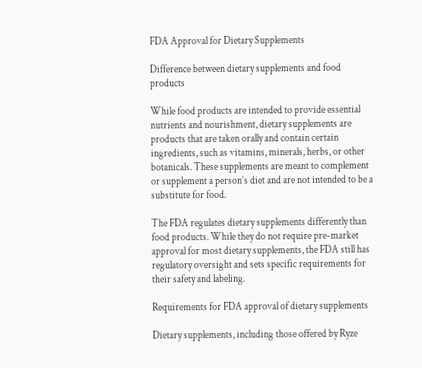FDA Approval for Dietary Supplements

Difference between dietary supplements and food products

While food products are intended to provide essential nutrients and nourishment, dietary supplements are products that are taken orally and contain certain ingredients, such as vitamins, minerals, herbs, or other botanicals. These supplements are meant to complement or supplement a person’s diet and are not intended to be a substitute for food.

The FDA regulates dietary supplements differently than food products. While they do not require pre-market approval for most dietary supplements, the FDA still has regulatory oversight and sets specific requirements for their safety and labeling.

Requirements for FDA approval of dietary supplements

Dietary supplements, including those offered by Ryze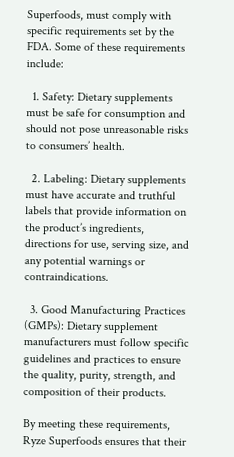Superfoods, must comply with specific requirements set by the FDA. Some of these requirements include:

  1. Safety: Dietary supplements must be safe for consumption and should not pose unreasonable risks to consumers’ health.

  2. Labeling: Dietary supplements must have accurate and truthful labels that provide information on the product’s ingredients, directions for use, serving size, and any potential warnings or contraindications.

  3. Good Manufacturing Practices (GMPs): Dietary supplement manufacturers must follow specific guidelines and practices to ensure the quality, purity, strength, and composition of their products.

By meeting these requirements, Ryze Superfoods ensures that their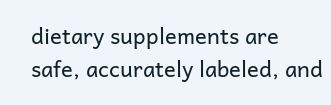dietary supplements are safe, accurately labeled, and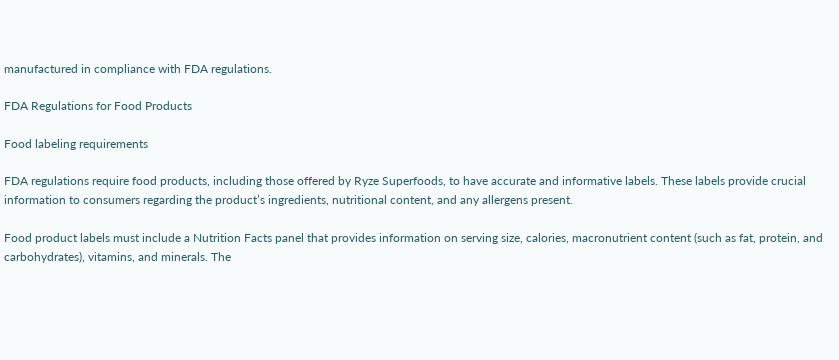manufactured in compliance with FDA regulations.

FDA Regulations for Food Products

Food labeling requirements

FDA regulations require food products, including those offered by Ryze Superfoods, to have accurate and informative labels. These labels provide crucial information to consumers regarding the product’s ingredients, nutritional content, and any allergens present.

Food product labels must include a Nutrition Facts panel that provides information on serving size, calories, macronutrient content (such as fat, protein, and carbohydrates), vitamins, and minerals. The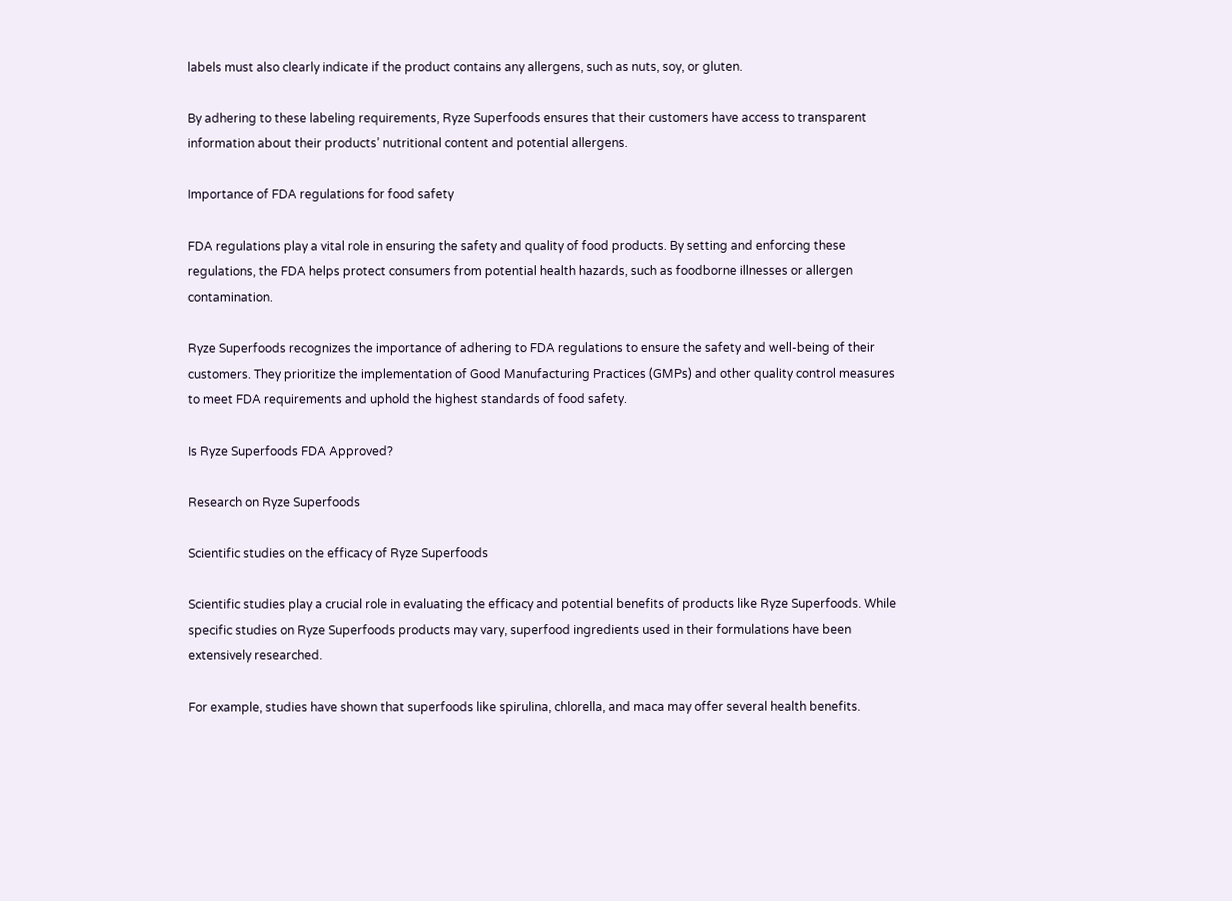labels must also clearly indicate if the product contains any allergens, such as nuts, soy, or gluten.

By adhering to these labeling requirements, Ryze Superfoods ensures that their customers have access to transparent information about their products’ nutritional content and potential allergens.

Importance of FDA regulations for food safety

FDA regulations play a vital role in ensuring the safety and quality of food products. By setting and enforcing these regulations, the FDA helps protect consumers from potential health hazards, such as foodborne illnesses or allergen contamination.

Ryze Superfoods recognizes the importance of adhering to FDA regulations to ensure the safety and well-being of their customers. They prioritize the implementation of Good Manufacturing Practices (GMPs) and other quality control measures to meet FDA requirements and uphold the highest standards of food safety.

Is Ryze Superfoods FDA Approved?

Research on Ryze Superfoods

Scientific studies on the efficacy of Ryze Superfoods

Scientific studies play a crucial role in evaluating the efficacy and potential benefits of products like Ryze Superfoods. While specific studies on Ryze Superfoods products may vary, superfood ingredients used in their formulations have been extensively researched.

For example, studies have shown that superfoods like spirulina, chlorella, and maca may offer several health benefits.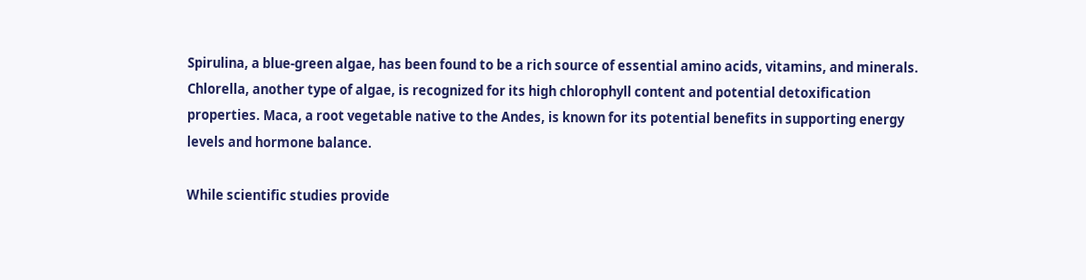Spirulina, a blue-green algae, has been found to be a rich source of essential amino acids, vitamins, and minerals. Chlorella, another type of algae, is recognized for its high chlorophyll content and potential detoxification properties. Maca, a root vegetable native to the Andes, is known for its potential benefits in supporting energy levels and hormone balance.

While scientific studies provide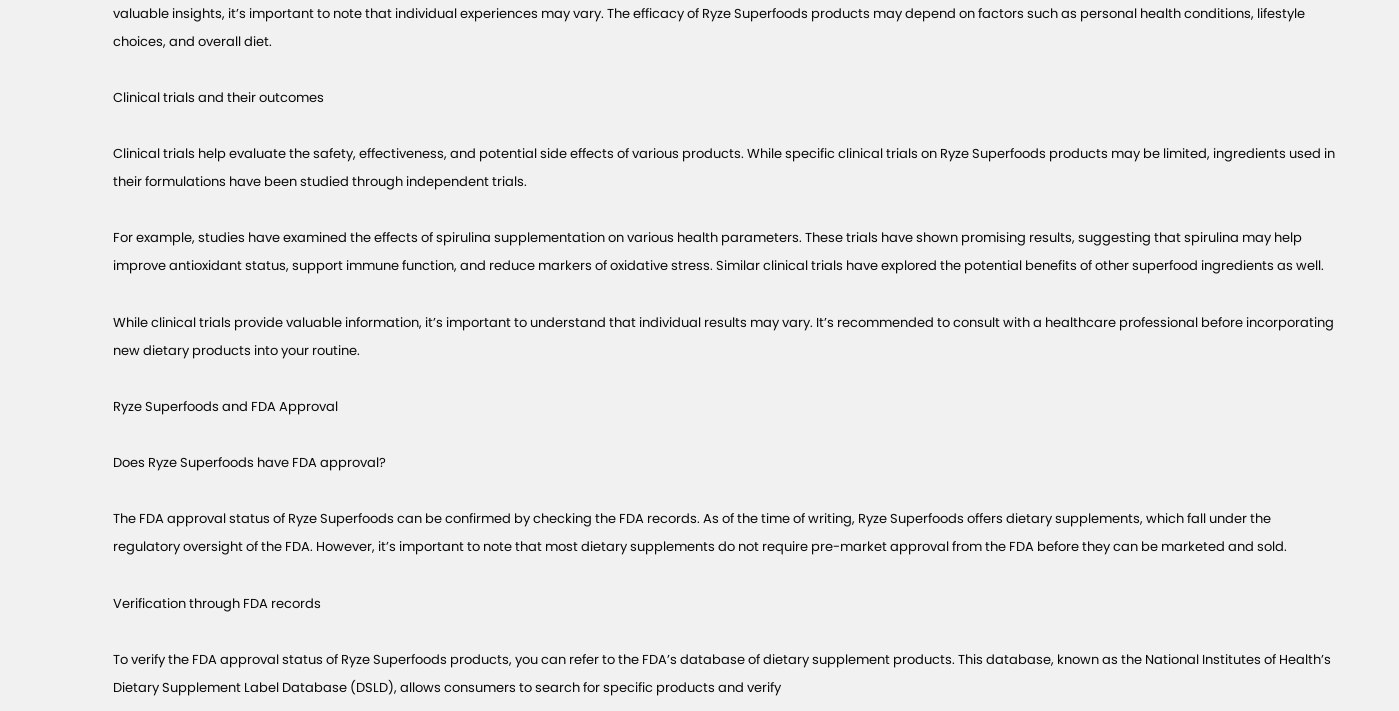valuable insights, it’s important to note that individual experiences may vary. The efficacy of Ryze Superfoods products may depend on factors such as personal health conditions, lifestyle choices, and overall diet.

Clinical trials and their outcomes

Clinical trials help evaluate the safety, effectiveness, and potential side effects of various products. While specific clinical trials on Ryze Superfoods products may be limited, ingredients used in their formulations have been studied through independent trials.

For example, studies have examined the effects of spirulina supplementation on various health parameters. These trials have shown promising results, suggesting that spirulina may help improve antioxidant status, support immune function, and reduce markers of oxidative stress. Similar clinical trials have explored the potential benefits of other superfood ingredients as well.

While clinical trials provide valuable information, it’s important to understand that individual results may vary. It’s recommended to consult with a healthcare professional before incorporating new dietary products into your routine.

Ryze Superfoods and FDA Approval

Does Ryze Superfoods have FDA approval?

The FDA approval status of Ryze Superfoods can be confirmed by checking the FDA records. As of the time of writing, Ryze Superfoods offers dietary supplements, which fall under the regulatory oversight of the FDA. However, it’s important to note that most dietary supplements do not require pre-market approval from the FDA before they can be marketed and sold.

Verification through FDA records

To verify the FDA approval status of Ryze Superfoods products, you can refer to the FDA’s database of dietary supplement products. This database, known as the National Institutes of Health’s Dietary Supplement Label Database (DSLD), allows consumers to search for specific products and verify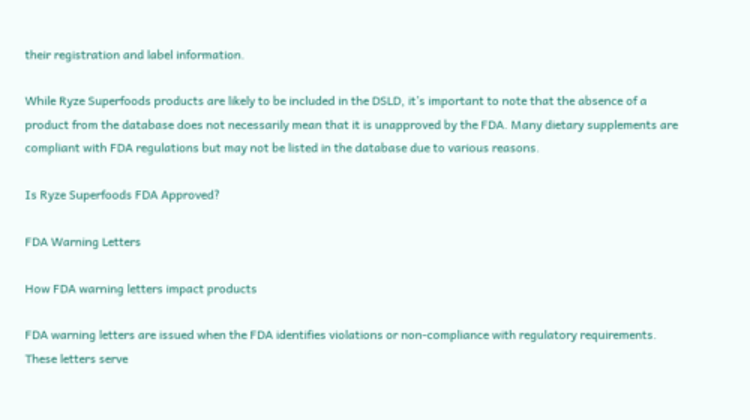their registration and label information.

While Ryze Superfoods products are likely to be included in the DSLD, it’s important to note that the absence of a product from the database does not necessarily mean that it is unapproved by the FDA. Many dietary supplements are compliant with FDA regulations but may not be listed in the database due to various reasons.

Is Ryze Superfoods FDA Approved?

FDA Warning Letters

How FDA warning letters impact products

FDA warning letters are issued when the FDA identifies violations or non-compliance with regulatory requirements. These letters serve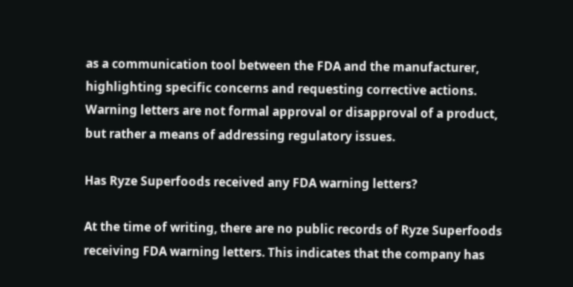as a communication tool between the FDA and the manufacturer, highlighting specific concerns and requesting corrective actions. Warning letters are not formal approval or disapproval of a product, but rather a means of addressing regulatory issues.

Has Ryze Superfoods received any FDA warning letters?

At the time of writing, there are no public records of Ryze Superfoods receiving FDA warning letters. This indicates that the company has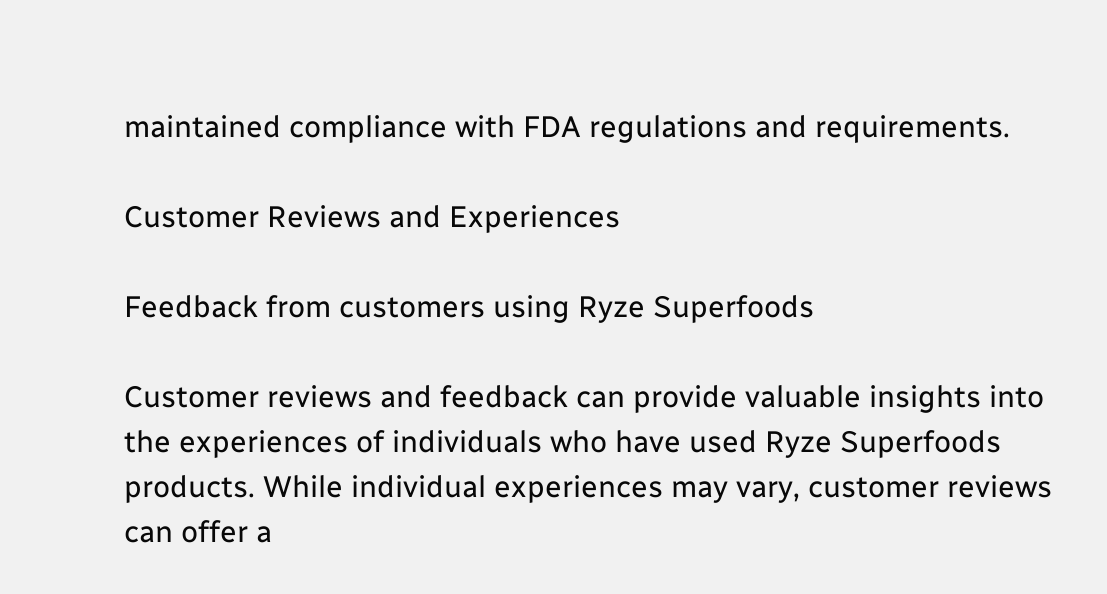maintained compliance with FDA regulations and requirements.

Customer Reviews and Experiences

Feedback from customers using Ryze Superfoods

Customer reviews and feedback can provide valuable insights into the experiences of individuals who have used Ryze Superfoods products. While individual experiences may vary, customer reviews can offer a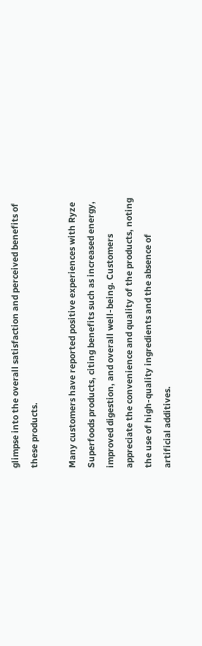glimpse into the overall satisfaction and perceived benefits of these products.

Many customers have reported positive experiences with Ryze Superfoods products, citing benefits such as increased energy, improved digestion, and overall well-being. Customers appreciate the convenience and quality of the products, noting the use of high-quality ingredients and the absence of artificial additives.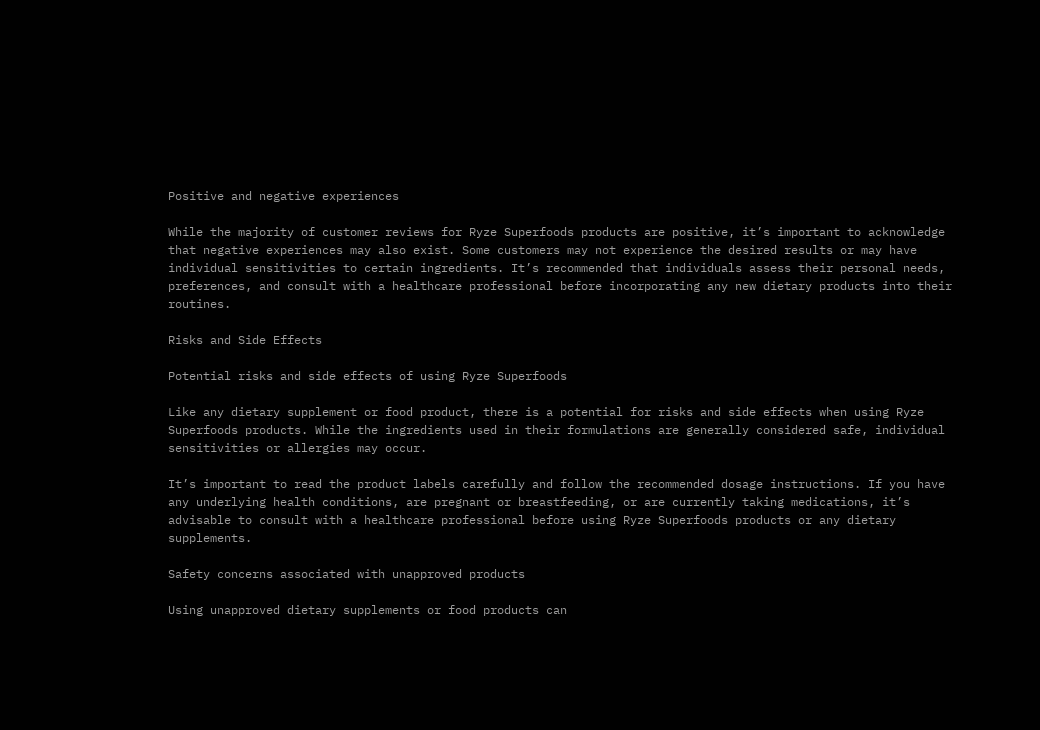Positive and negative experiences

While the majority of customer reviews for Ryze Superfoods products are positive, it’s important to acknowledge that negative experiences may also exist. Some customers may not experience the desired results or may have individual sensitivities to certain ingredients. It’s recommended that individuals assess their personal needs, preferences, and consult with a healthcare professional before incorporating any new dietary products into their routines.

Risks and Side Effects

Potential risks and side effects of using Ryze Superfoods

Like any dietary supplement or food product, there is a potential for risks and side effects when using Ryze Superfoods products. While the ingredients used in their formulations are generally considered safe, individual sensitivities or allergies may occur.

It’s important to read the product labels carefully and follow the recommended dosage instructions. If you have any underlying health conditions, are pregnant or breastfeeding, or are currently taking medications, it’s advisable to consult with a healthcare professional before using Ryze Superfoods products or any dietary supplements.

Safety concerns associated with unapproved products

Using unapproved dietary supplements or food products can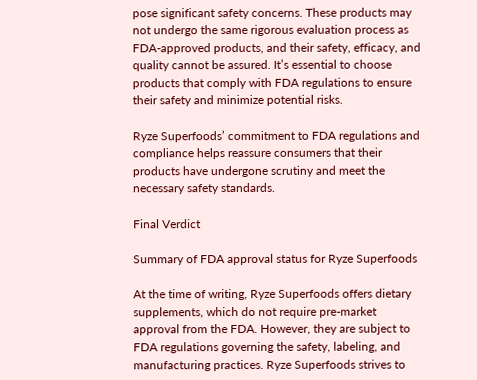pose significant safety concerns. These products may not undergo the same rigorous evaluation process as FDA-approved products, and their safety, efficacy, and quality cannot be assured. It’s essential to choose products that comply with FDA regulations to ensure their safety and minimize potential risks.

Ryze Superfoods’ commitment to FDA regulations and compliance helps reassure consumers that their products have undergone scrutiny and meet the necessary safety standards.

Final Verdict

Summary of FDA approval status for Ryze Superfoods

At the time of writing, Ryze Superfoods offers dietary supplements, which do not require pre-market approval from the FDA. However, they are subject to FDA regulations governing the safety, labeling, and manufacturing practices. Ryze Superfoods strives to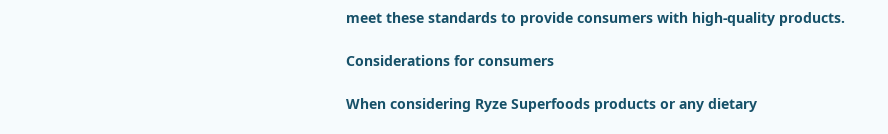meet these standards to provide consumers with high-quality products.

Considerations for consumers

When considering Ryze Superfoods products or any dietary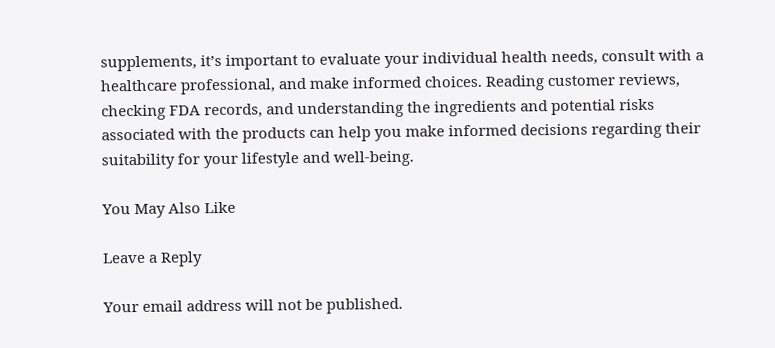supplements, it’s important to evaluate your individual health needs, consult with a healthcare professional, and make informed choices. Reading customer reviews, checking FDA records, and understanding the ingredients and potential risks associated with the products can help you make informed decisions regarding their suitability for your lifestyle and well-being.

You May Also Like

Leave a Reply

Your email address will not be published.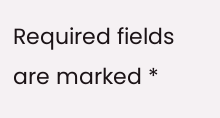Required fields are marked *